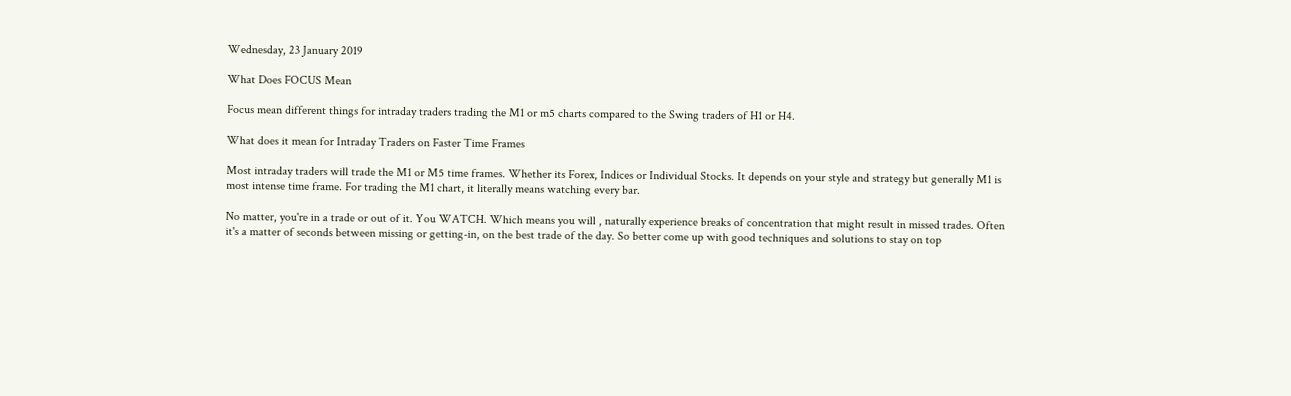Wednesday, 23 January 2019

What Does FOCUS Mean

Focus mean different things for intraday traders trading the M1 or m5 charts compared to the Swing traders of H1 or H4.

What does it mean for Intraday Traders on Faster Time Frames

Most intraday traders will trade the M1 or M5 time frames. Whether its Forex, Indices or Individual Stocks. It depends on your style and strategy but generally M1 is most intense time frame. For trading the M1 chart, it literally means watching every bar.

No matter, you're in a trade or out of it. You WATCH. Which means you will , naturally experience breaks of concentration that might result in missed trades. Often it's a matter of seconds between missing or getting-in, on the best trade of the day. So better come up with good techniques and solutions to stay on top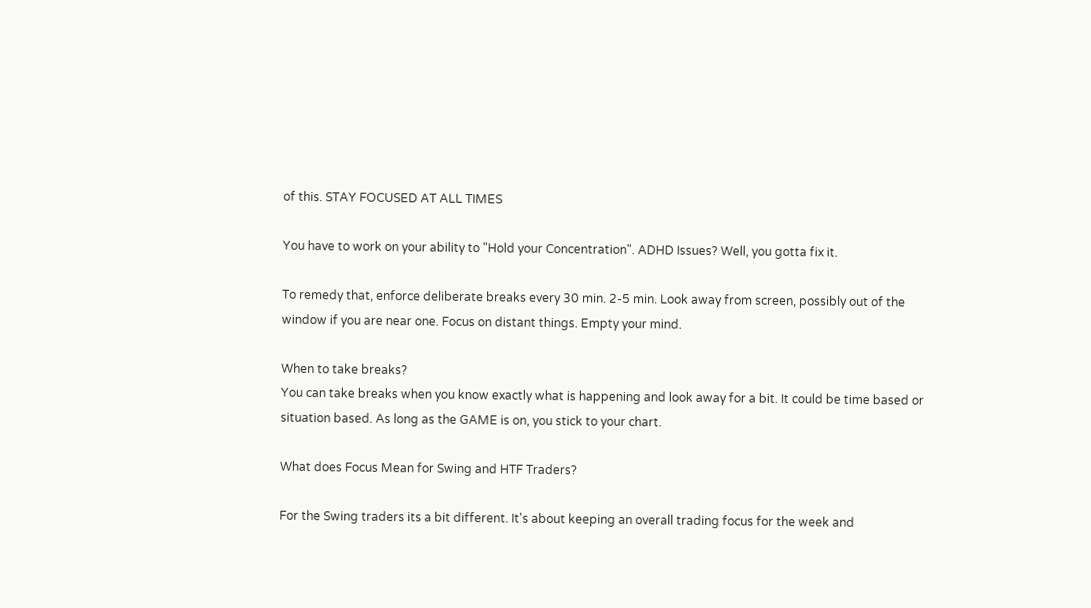of this. STAY FOCUSED AT ALL TIMES

You have to work on your ability to "Hold your Concentration". ADHD Issues? Well, you gotta fix it.

To remedy that, enforce deliberate breaks every 30 min. 2-5 min. Look away from screen, possibly out of the window if you are near one. Focus on distant things. Empty your mind.

When to take breaks?
You can take breaks when you know exactly what is happening and look away for a bit. It could be time based or situation based. As long as the GAME is on, you stick to your chart.

What does Focus Mean for Swing and HTF Traders?

For the Swing traders its a bit different. It's about keeping an overall trading focus for the week and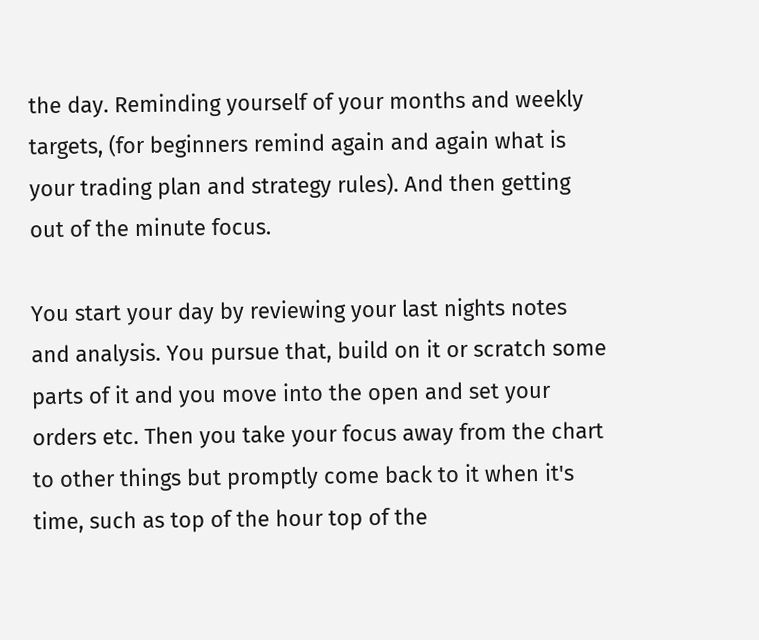the day. Reminding yourself of your months and weekly targets, (for beginners remind again and again what is your trading plan and strategy rules). And then getting out of the minute focus.

You start your day by reviewing your last nights notes and analysis. You pursue that, build on it or scratch some parts of it and you move into the open and set your orders etc. Then you take your focus away from the chart to other things but promptly come back to it when it's time, such as top of the hour top of the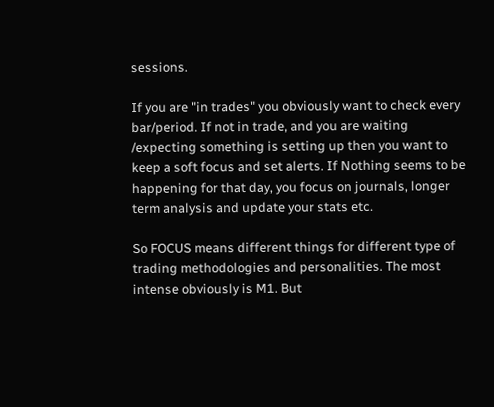sessions.

If you are "in trades" you obviously want to check every bar/period. If not in trade, and you are waiting /expecting something is setting up then you want to keep a soft focus and set alerts. If Nothing seems to be happening for that day, you focus on journals, longer term analysis and update your stats etc.

So FOCUS means different things for different type of trading methodologies and personalities. The most intense obviously is M1. But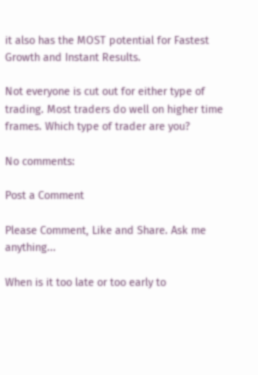it also has the MOST potential for Fastest Growth and Instant Results.

Not everyone is cut out for either type of trading. Most traders do well on higher time frames. Which type of trader are you?

No comments:

Post a Comment

Please Comment, Like and Share. Ask me anything...

When is it too late or too early to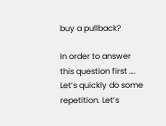buy a pullback?

In order to answer this question first ….  Let’s quickly do some repetition. Let’s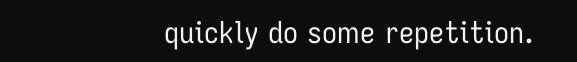quickly do some repetition.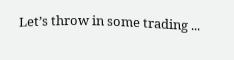Let’s throw in some trading ...